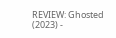REVIEW: Ghosted (2023) -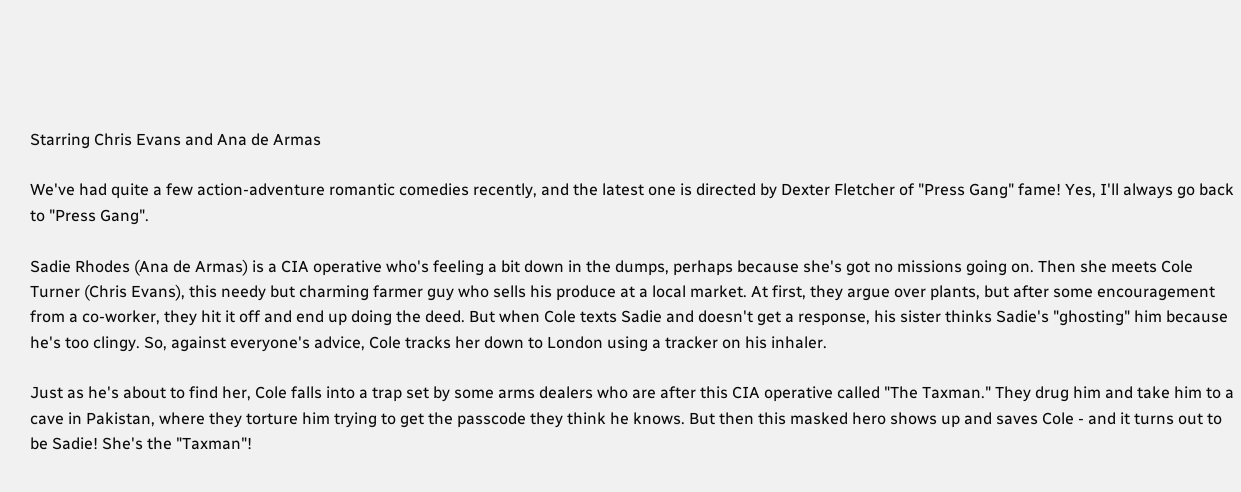Starring Chris Evans and Ana de Armas

We've had quite a few action-adventure romantic comedies recently, and the latest one is directed by Dexter Fletcher of "Press Gang" fame! Yes, I'll always go back to "Press Gang".

Sadie Rhodes (Ana de Armas) is a CIA operative who's feeling a bit down in the dumps, perhaps because she's got no missions going on. Then she meets Cole Turner (Chris Evans), this needy but charming farmer guy who sells his produce at a local market. At first, they argue over plants, but after some encouragement from a co-worker, they hit it off and end up doing the deed. But when Cole texts Sadie and doesn't get a response, his sister thinks Sadie's "ghosting" him because he's too clingy. So, against everyone's advice, Cole tracks her down to London using a tracker on his inhaler.

Just as he's about to find her, Cole falls into a trap set by some arms dealers who are after this CIA operative called "The Taxman." They drug him and take him to a cave in Pakistan, where they torture him trying to get the passcode they think he knows. But then this masked hero shows up and saves Cole - and it turns out to be Sadie! She's the "Taxman"!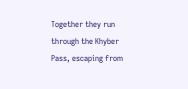Together they run through the Khyber Pass, escaping from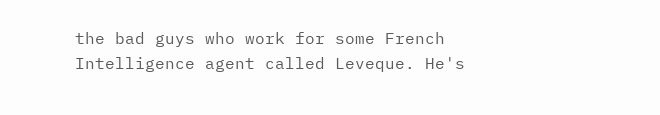the bad guys who work for some French Intelligence agent called Leveque. He's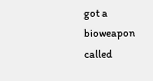got a bioweapon called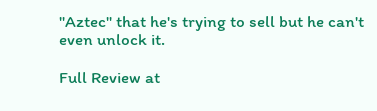"Aztec" that he's trying to sell but he can't even unlock it.

Full Review at